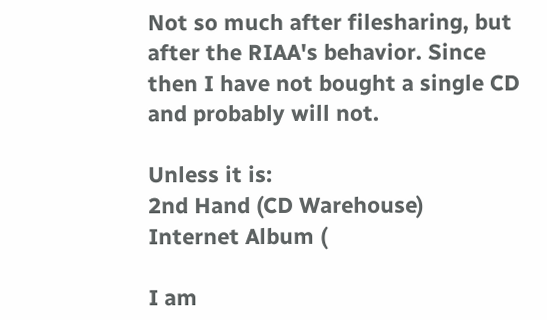Not so much after filesharing, but after the RIAA's behavior. Since then I have not bought a single CD and probably will not.

Unless it is:
2nd Hand (CD Warehouse)
Internet Album (

I am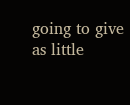going to give as little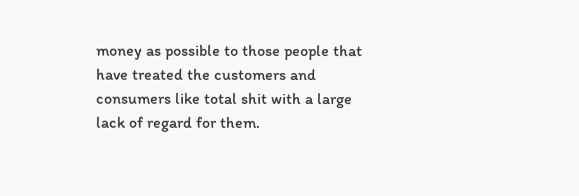money as possible to those people that have treated the customers and consumers like total shit with a large lack of regard for them.